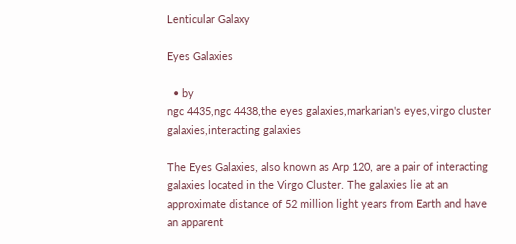Lenticular Galaxy

Eyes Galaxies

  • by
ngc 4435,ngc 4438,the eyes galaxies,markarian's eyes,virgo cluster galaxies,interacting galaxies

The Eyes Galaxies, also known as Arp 120, are a pair of interacting galaxies located in the Virgo Cluster. The galaxies lie at an approximate distance of 52 million light years from Earth and have an apparent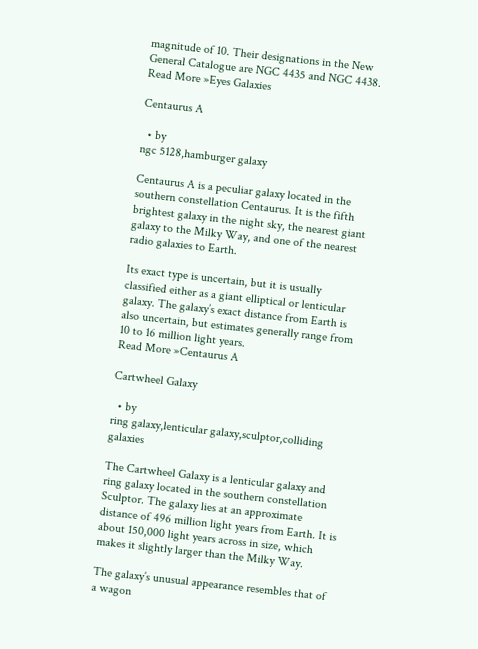magnitude of 10. Their designations in the New General Catalogue are NGC 4435 and NGC 4438.
Read More »Eyes Galaxies

Centaurus A

  • by
ngc 5128,hamburger galaxy

Centaurus A is a peculiar galaxy located in the southern constellation Centaurus. It is the fifth brightest galaxy in the night sky, the nearest giant galaxy to the Milky Way, and one of the nearest radio galaxies to Earth.

Its exact type is uncertain, but it is usually classified either as a giant elliptical or lenticular galaxy. The galaxy’s exact distance from Earth is also uncertain, but estimates generally range from 10 to 16 million light years.
Read More »Centaurus A

Cartwheel Galaxy

  • by
ring galaxy,lenticular galaxy,sculptor,colliding galaxies

The Cartwheel Galaxy is a lenticular galaxy and ring galaxy located in the southern constellation Sculptor. The galaxy lies at an approximate distance of 496 million light years from Earth. It is about 150,000 light years across in size, which makes it slightly larger than the Milky Way.

The galaxy’s unusual appearance resembles that of a wagon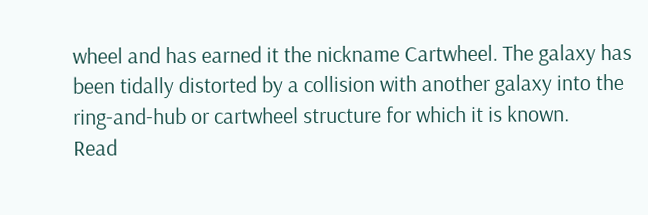wheel and has earned it the nickname Cartwheel. The galaxy has been tidally distorted by a collision with another galaxy into the ring-and-hub or cartwheel structure for which it is known.
Read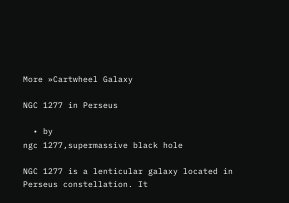More »Cartwheel Galaxy

NGC 1277 in Perseus

  • by
ngc 1277,supermassive black hole

NGC 1277 is a lenticular galaxy located in Perseus constellation. It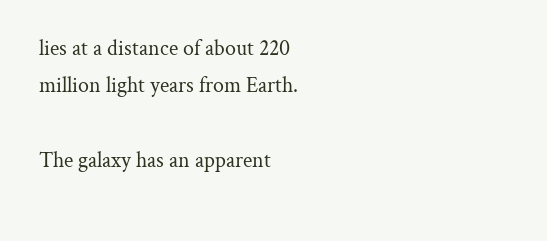lies at a distance of about 220 million light years from Earth.

The galaxy has an apparent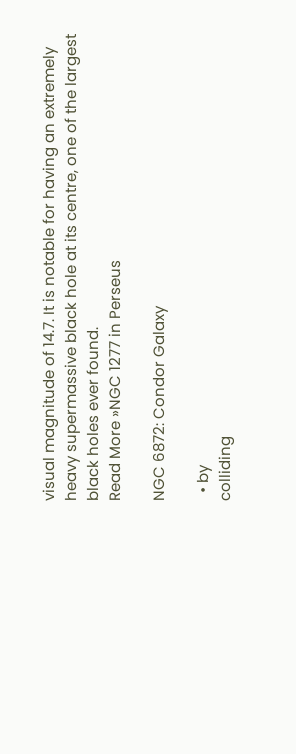visual magnitude of 14.7. It is notable for having an extremely heavy supermassive black hole at its centre, one of the largest black holes ever found.
Read More »NGC 1277 in Perseus

NGC 6872: Condor Galaxy

  • by
colliding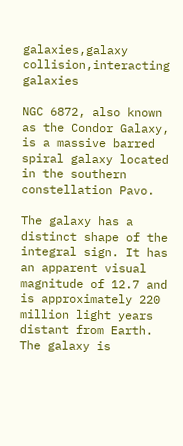galaxies,galaxy collision,interacting galaxies

NGC 6872, also known as the Condor Galaxy, is a massive barred spiral galaxy located in the southern constellation Pavo.

The galaxy has a distinct shape of the integral sign. It has an apparent visual magnitude of 12.7 and is approximately 220 million light years distant from Earth. The galaxy is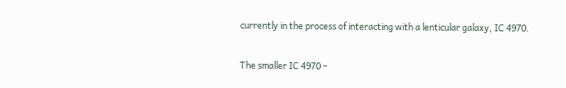currently in the process of interacting with a lenticular galaxy, IC 4970.

The smaller IC 4970 –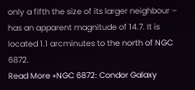only a fifth the size of its larger neighbour – has an apparent magnitude of 14.7. It is located 1.1 arcminutes to the north of NGC 6872.
Read More »NGC 6872: Condor Galaxy